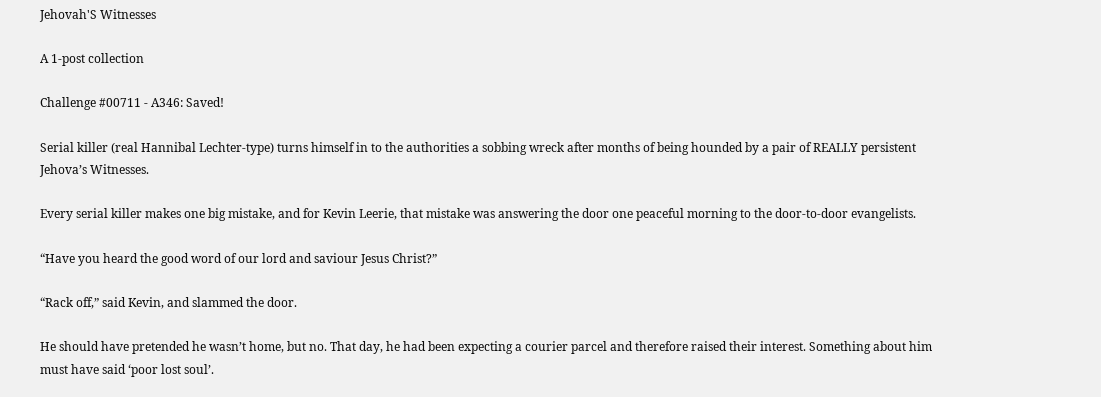Jehovah'S Witnesses

A 1-post collection

Challenge #00711 - A346: Saved!

Serial killer (real Hannibal Lechter-type) turns himself in to the authorities a sobbing wreck after months of being hounded by a pair of REALLY persistent Jehova’s Witnesses.

Every serial killer makes one big mistake, and for Kevin Leerie, that mistake was answering the door one peaceful morning to the door-to-door evangelists.

“Have you heard the good word of our lord and saviour Jesus Christ?”

“Rack off,” said Kevin, and slammed the door.

He should have pretended he wasn’t home, but no. That day, he had been expecting a courier parcel and therefore raised their interest. Something about him must have said ‘poor lost soul’.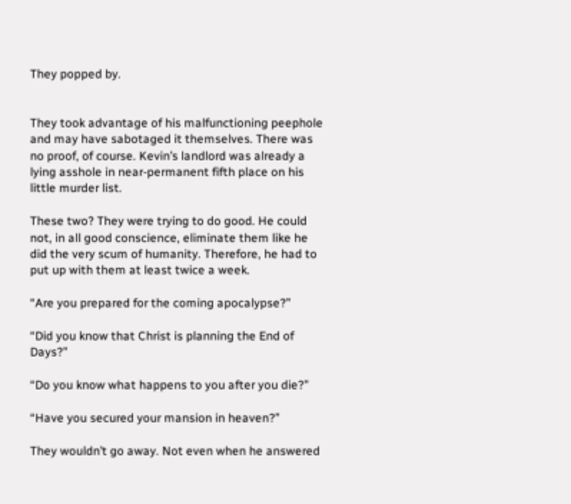They popped by.


They took advantage of his malfunctioning peephole and may have sabotaged it themselves. There was no proof, of course. Kevin’s landlord was already a lying asshole in near-permanent fifth place on his little murder list.

These two? They were trying to do good. He could not, in all good conscience, eliminate them like he did the very scum of humanity. Therefore, he had to put up with them at least twice a week.

“Are you prepared for the coming apocalypse?”

“Did you know that Christ is planning the End of Days?”

“Do you know what happens to you after you die?”

“Have you secured your mansion in heaven?”

They wouldn’t go away. Not even when he answered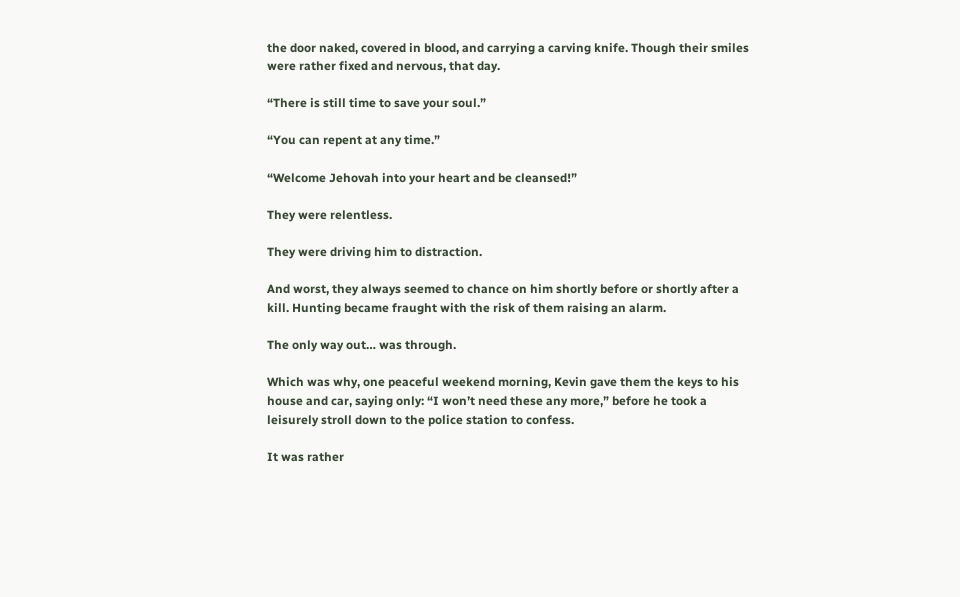the door naked, covered in blood, and carrying a carving knife. Though their smiles were rather fixed and nervous, that day.

“There is still time to save your soul.”

“You can repent at any time.”

“Welcome Jehovah into your heart and be cleansed!”

They were relentless.

They were driving him to distraction.

And worst, they always seemed to chance on him shortly before or shortly after a kill. Hunting became fraught with the risk of them raising an alarm.

The only way out… was through.

Which was why, one peaceful weekend morning, Kevin gave them the keys to his house and car, saying only: “I won’t need these any more,” before he took a leisurely stroll down to the police station to confess.

It was rather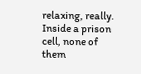relaxing, really. Inside a prison cell, none of them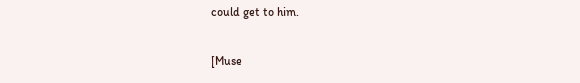could get to him.

[Muse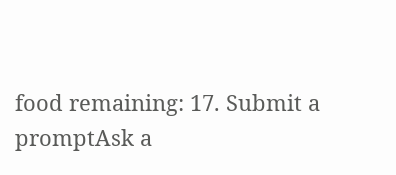food remaining: 17. Submit a promptAsk a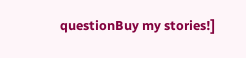questionBuy my stories!]